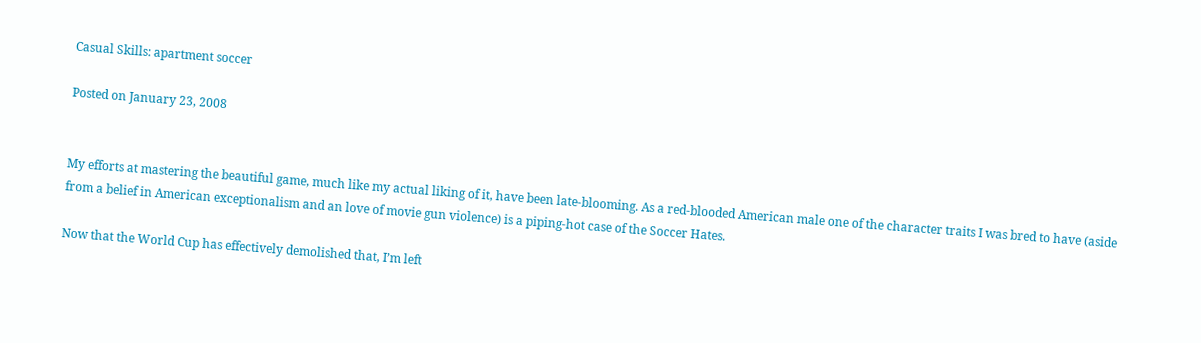Casual Skills: apartment soccer

Posted on January 23, 2008


My efforts at mastering the beautiful game, much like my actual liking of it, have been late-blooming. As a red-blooded American male one of the character traits I was bred to have (aside from a belief in American exceptionalism and an love of movie gun violence) is a piping-hot case of the Soccer Hates.

Now that the World Cup has effectively demolished that, I’m left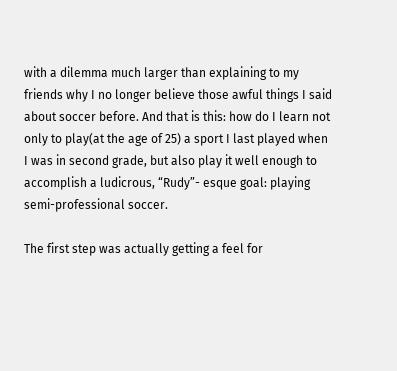with a dilemma much larger than explaining to my friends why I no longer believe those awful things I said about soccer before. And that is this: how do I learn not only to play(at the age of 25) a sport I last played when I was in second grade, but also play it well enough to accomplish a ludicrous, “Rudy”- esque goal: playing semi-professional soccer.

The first step was actually getting a feel for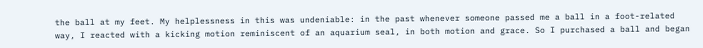the ball at my feet. My helplessness in this was undeniable: in the past whenever someone passed me a ball in a foot-related way, I reacted with a kicking motion reminiscent of an aquarium seal, in both motion and grace. So I purchased a ball and began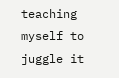teaching myself to juggle it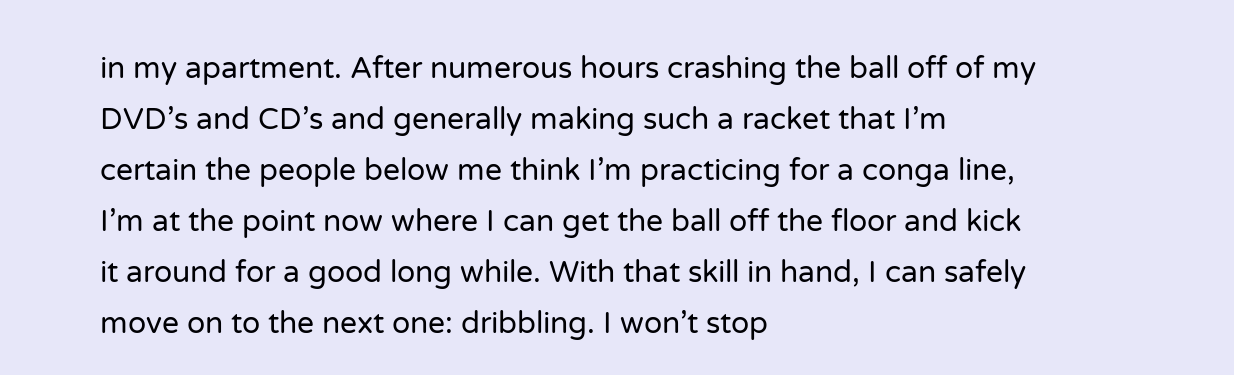in my apartment. After numerous hours crashing the ball off of my DVD’s and CD’s and generally making such a racket that I’m certain the people below me think I’m practicing for a conga line, I’m at the point now where I can get the ball off the floor and kick it around for a good long while. With that skill in hand, I can safely move on to the next one: dribbling. I won’t stop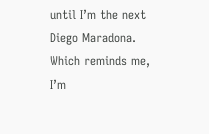until I’m the next Diego Maradona. Which reminds me, I’m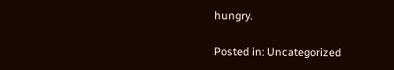hungry.

Posted in: Uncategorized